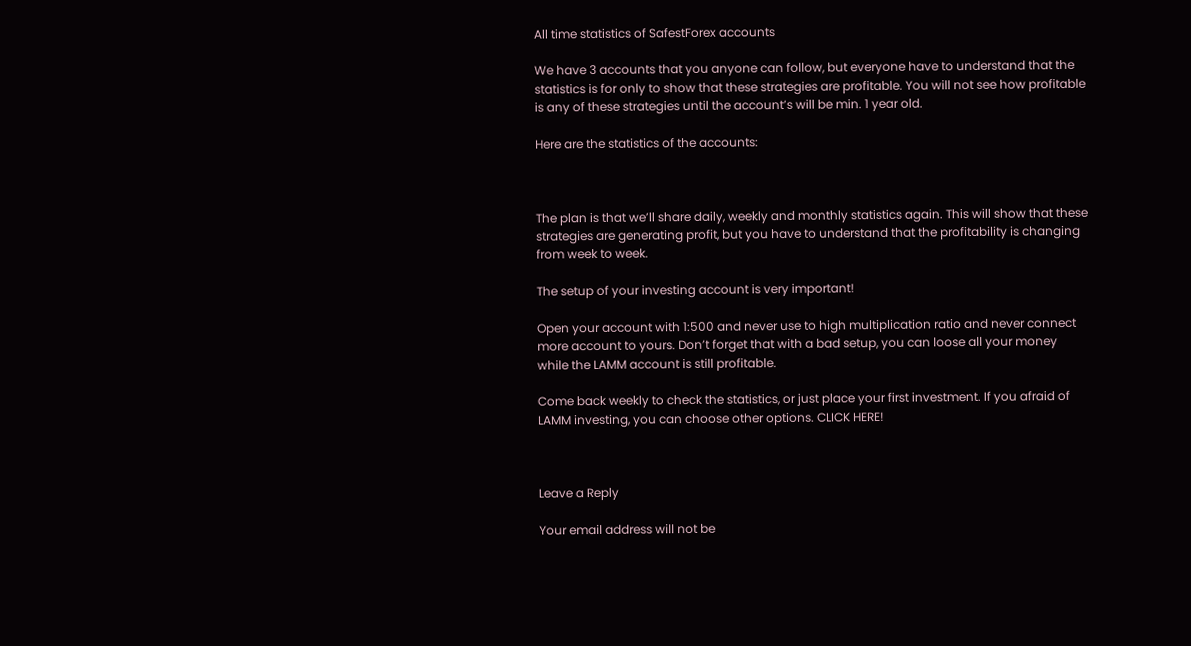All time statistics of SafestForex accounts

We have 3 accounts that you anyone can follow, but everyone have to understand that the statistics is for only to show that these strategies are profitable. You will not see how profitable is any of these strategies until the account’s will be min. 1 year old.

Here are the statistics of the accounts:



The plan is that we’ll share daily, weekly and monthly statistics again. This will show that these strategies are generating profit, but you have to understand that the profitability is changing from week to week.

The setup of your investing account is very important!

Open your account with 1:500 and never use to high multiplication ratio and never connect more account to yours. Don’t forget that with a bad setup, you can loose all your money while the LAMM account is still profitable.

Come back weekly to check the statistics, or just place your first investment. If you afraid of LAMM investing, you can choose other options. CLICK HERE!



Leave a Reply

Your email address will not be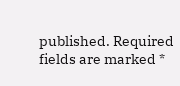published. Required fields are marked *